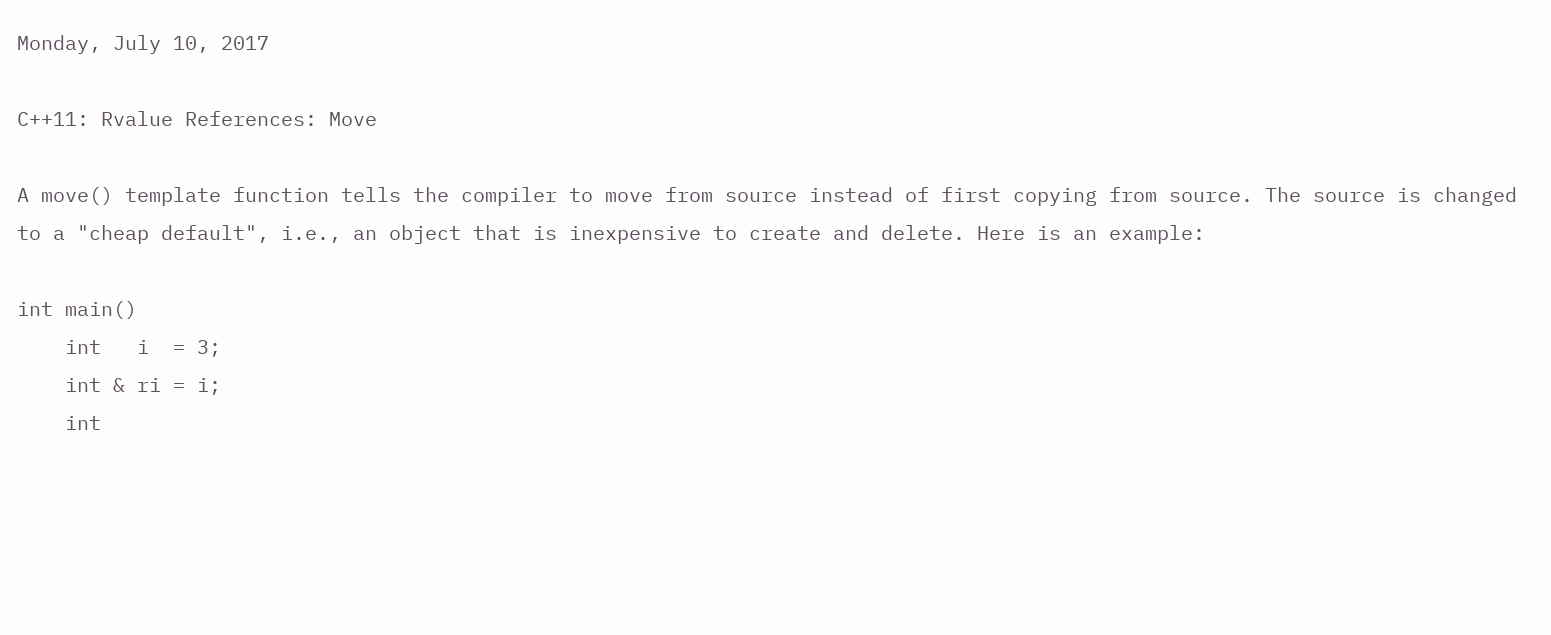Monday, July 10, 2017

C++11: Rvalue References: Move

A move() template function tells the compiler to move from source instead of first copying from source. The source is changed to a "cheap default", i.e., an object that is inexpensive to create and delete. Here is an example:

int main()
    int   i  = 3;
    int & ri = i;
    int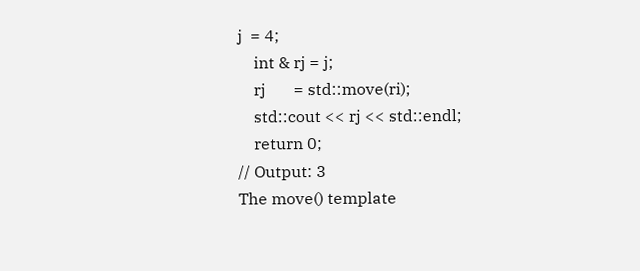j  = 4;
    int & rj = j;
    rj       = std::move(ri);
    std::cout << rj << std::endl;
    return 0;
// Output: 3
The move() template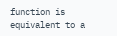function is equivalent to a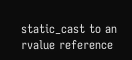static_cast to an rvalue reference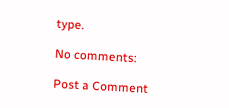type.

No comments:

Post a Comment